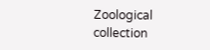Zoological collection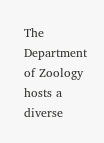The Department of Zoology hosts a diverse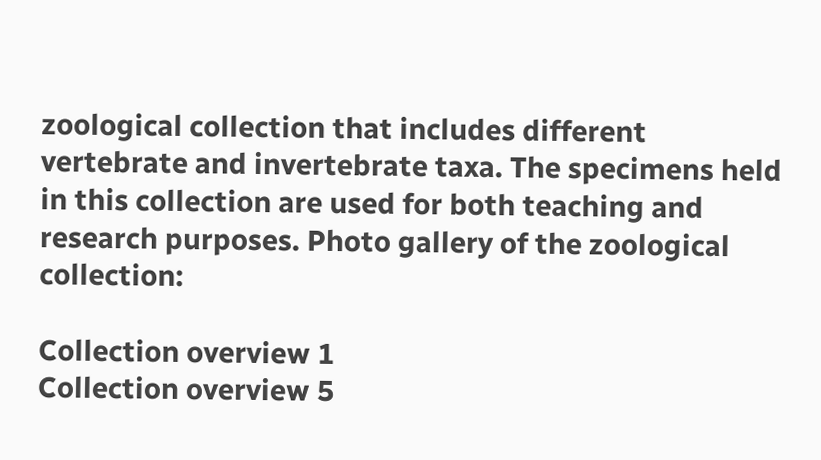zoological collection that includes different vertebrate and invertebrate taxa. The specimens held in this collection are used for both teaching and research purposes. Photo gallery of the zoological collection:

Collection overview 1
Collection overview 5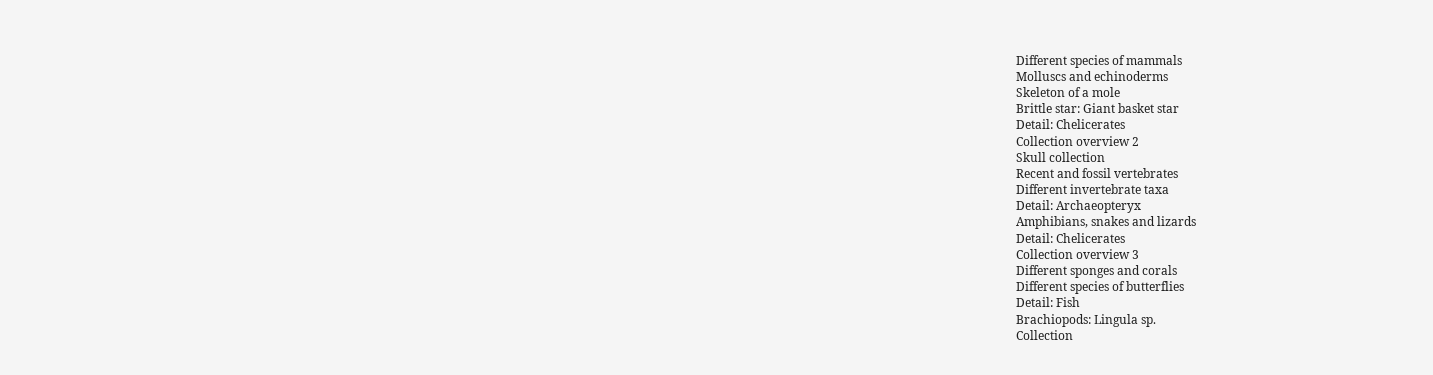Different species of mammals
Molluscs and echinoderms
Skeleton of a mole
Brittle star: Giant basket star
Detail: Chelicerates
Collection overview 2
Skull collection
Recent and fossil vertebrates
Different invertebrate taxa
Detail: Archaeopteryx
Amphibians, snakes and lizards
Detail: Chelicerates
Collection overview 3
Different sponges and corals
Different species of butterflies
Detail: Fish
Brachiopods: Lingula sp.
Collection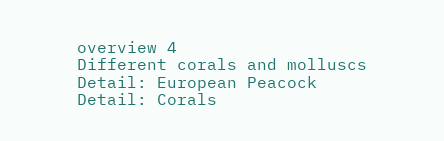overview 4
Different corals and molluscs
Detail: European Peacock
Detail: Corals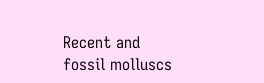Recent and fossil molluscs